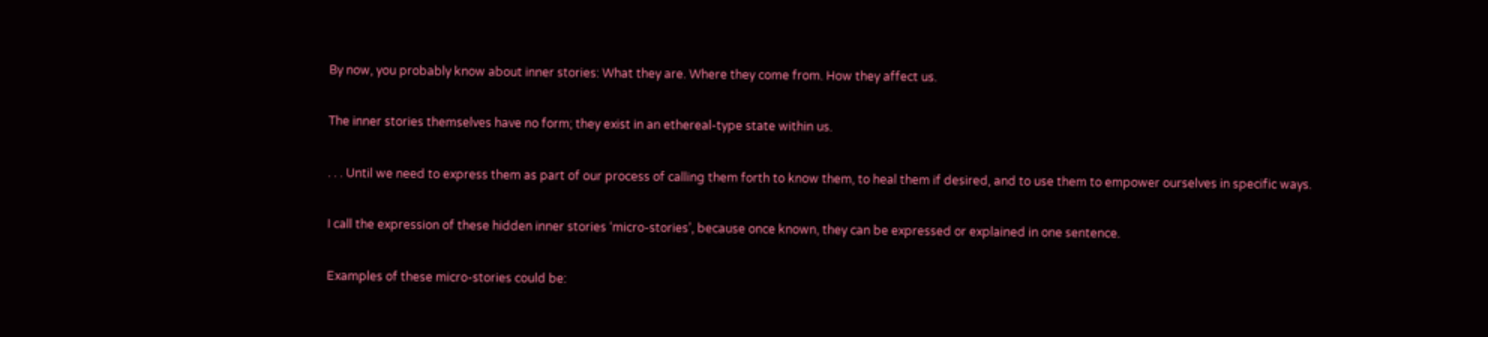By now, you probably know about inner stories: What they are. Where they come from. How they affect us.

The inner stories themselves have no form; they exist in an ethereal-type state within us.

. . . Until we need to express them as part of our process of calling them forth to know them, to heal them if desired, and to use them to empower ourselves in specific ways.

I call the expression of these hidden inner stories ‘micro-stories’, because once known, they can be expressed or explained in one sentence.

Examples of these micro-stories could be: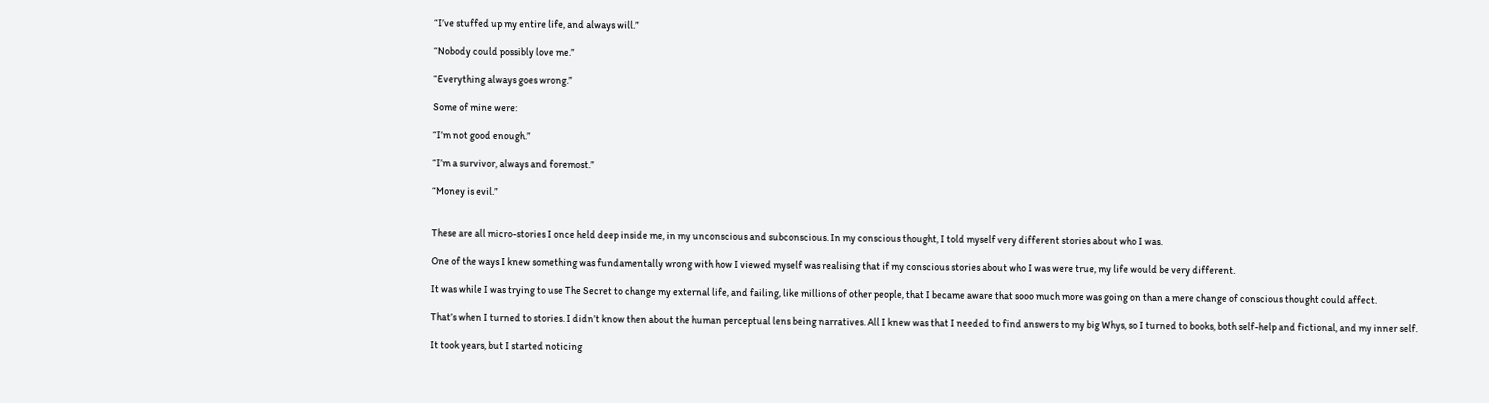“I’ve stuffed up my entire life, and always will.”

“Nobody could possibly love me.”

“Everything always goes wrong.”

Some of mine were:

“I’m not good enough.”

“I’m a survivor, always and foremost.”

“Money is evil.”


These are all micro-stories I once held deep inside me, in my unconscious and subconscious. In my conscious thought, I told myself very different stories about who I was.

One of the ways I knew something was fundamentally wrong with how I viewed myself was realising that if my conscious stories about who I was were true, my life would be very different.

It was while I was trying to use The Secret to change my external life, and failing, like millions of other people, that I became aware that sooo much more was going on than a mere change of conscious thought could affect.

That’s when I turned to stories. I didn’t know then about the human perceptual lens being narratives. All I knew was that I needed to find answers to my big Whys, so I turned to books, both self-help and fictional, and my inner self.

It took years, but I started noticing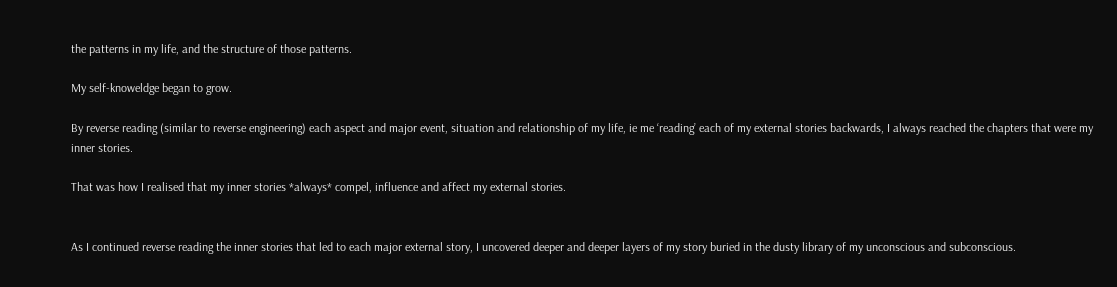the patterns in my life, and the structure of those patterns.

My self-knoweldge began to grow.

By reverse reading (similar to reverse engineering) each aspect and major event, situation and relationship of my life, ie me ‘reading’ each of my external stories backwards, I always reached the chapters that were my inner stories.

That was how I realised that my inner stories *always* compel, influence and affect my external stories.


As I continued reverse reading the inner stories that led to each major external story, I uncovered deeper and deeper layers of my story buried in the dusty library of my unconscious and subconscious.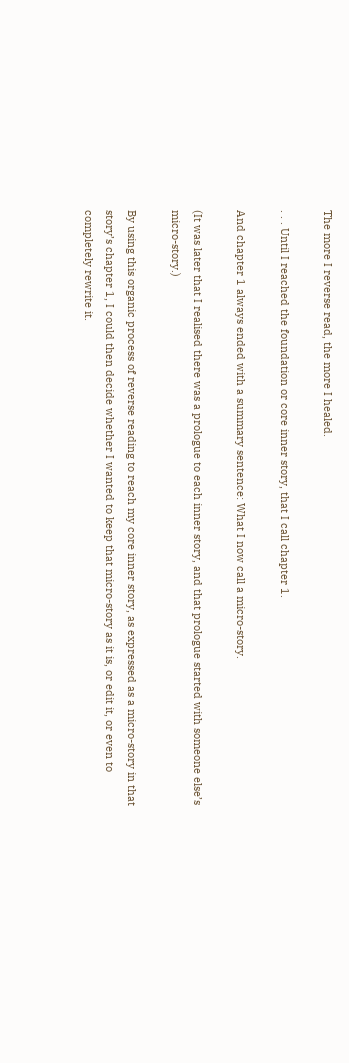The more I reverse read, the more I healed.

. . . Until I reached the foundation or core inner story, that I call chapter 1.

And chapter 1 always ended with a summary sentence: What I now call a micro-story.

(It was later that I realised there was a prologue to each inner story, and that prologue started with someone else’s micro-story.)

By using this organic process of reverse reading to reach my core inner story, as expressed as a micro-story in that story’s chapter 1, I could then decide whether I wanted to keep that micro-story as it is, or edit it, or even to completely rewrite it.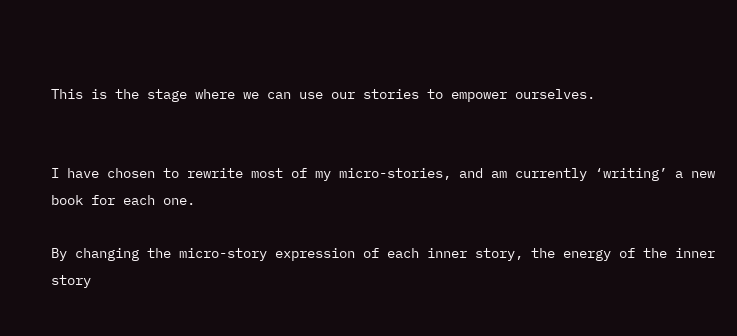This is the stage where we can use our stories to empower ourselves.


I have chosen to rewrite most of my micro-stories, and am currently ‘writing’ a new book for each one.

By changing the micro-story expression of each inner story, the energy of the inner story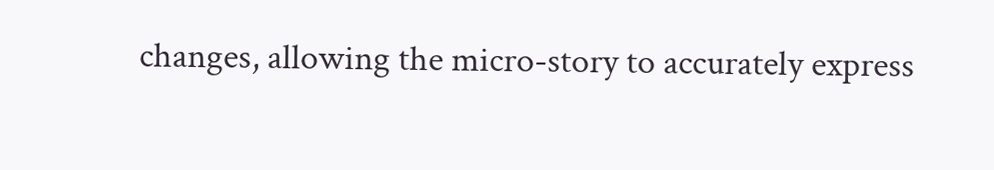changes, allowing the micro-story to accurately express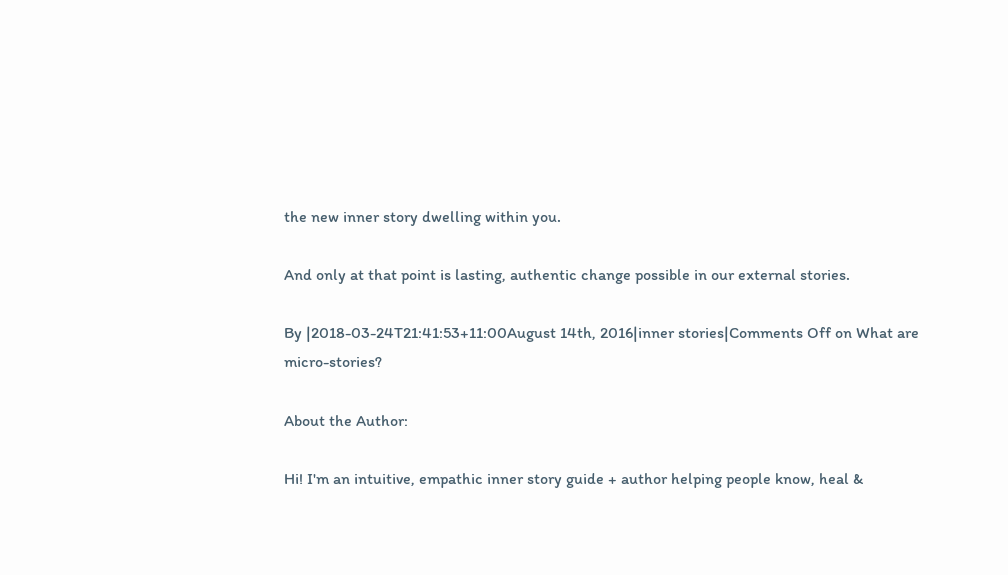the new inner story dwelling within you.

And only at that point is lasting, authentic change possible in our external stories.

By |2018-03-24T21:41:53+11:00August 14th, 2016|inner stories|Comments Off on What are micro-stories?

About the Author:

Hi! I'm an intuitive, empathic inner story guide + author helping people know, heal &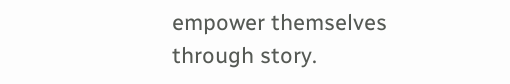empower themselves through story.